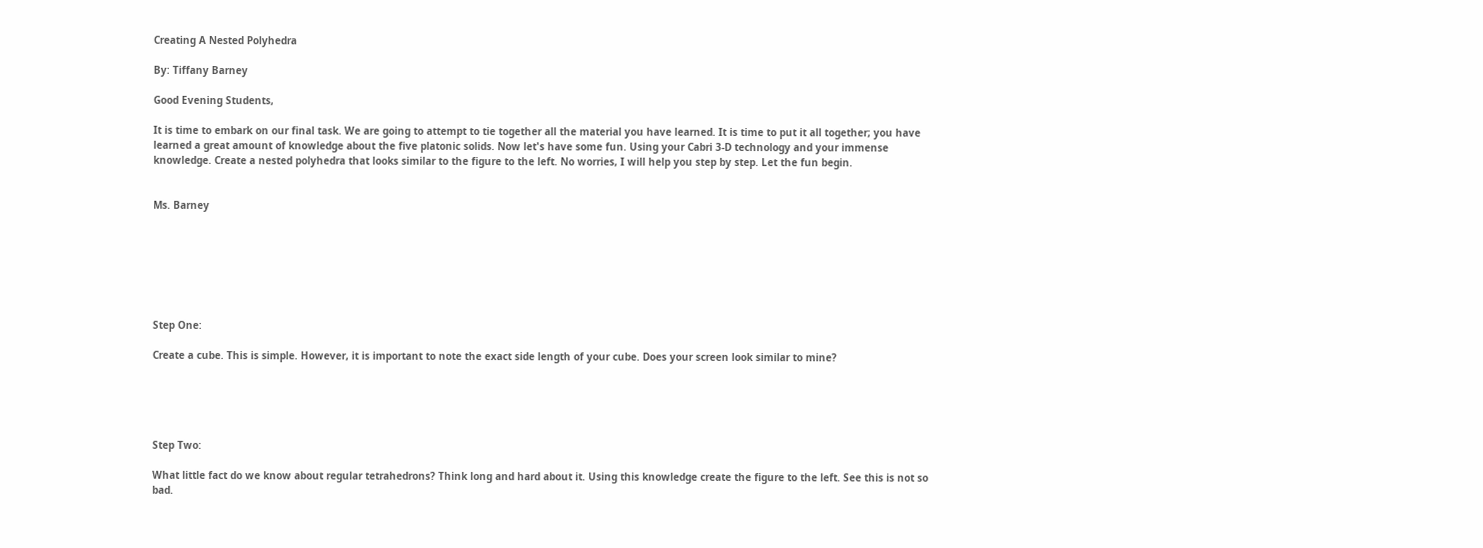Creating A Nested Polyhedra

By: Tiffany Barney

Good Evening Students,

It is time to embark on our final task. We are going to attempt to tie together all the material you have learned. It is time to put it all together; you have learned a great amount of knowledge about the five platonic solids. Now let's have some fun. Using your Cabri 3-D technology and your immense knowledge. Create a nested polyhedra that looks similar to the figure to the left. No worries, I will help you step by step. Let the fun begin.


Ms. Barney







Step One:

Create a cube. This is simple. However, it is important to note the exact side length of your cube. Does your screen look similar to mine?





Step Two:

What little fact do we know about regular tetrahedrons? Think long and hard about it. Using this knowledge create the figure to the left. See this is not so bad.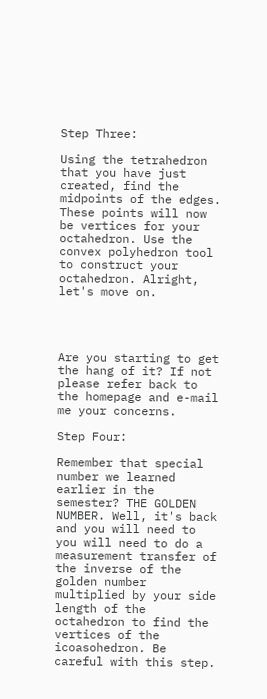Step Three:

Using the tetrahedron that you have just created, find the midpoints of the edges. These points will now be vertices for your octahedron. Use the convex polyhedron tool to construct your octahedron. Alright, let's move on.




Are you starting to get the hang of it? If not please refer back to the homepage and e-mail me your concerns.

Step Four:

Remember that special number we learned earlier in the semester? THE GOLDEN NUMBER. Well, it's back and you will need to you will need to do a measurement transfer of the inverse of the golden number multiplied by your side length of the octahedron to find the vertices of the icoasohedron. Be careful with this step.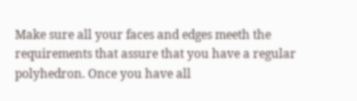Make sure all your faces and edges meeth the requirements that assure that you have a regular polyhedron. Once you have all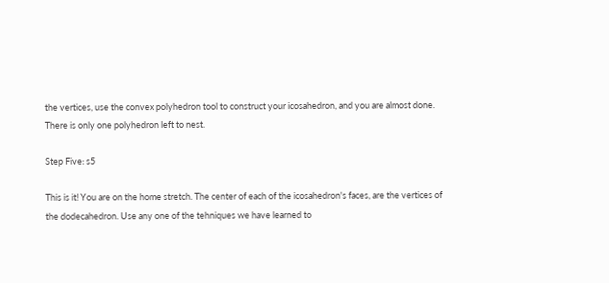the vertices, use the convex polyhedron tool to construct your icosahedron, and you are almost done. There is only one polyhedron left to nest.

Step Five: s5

This is it! You are on the home stretch. The center of each of the icosahedron's faces, are the vertices of the dodecahedron. Use any one of the tehniques we have learned to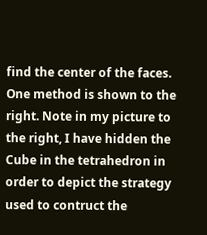find the center of the faces. One method is shown to the right. Note in my picture to the right, I have hidden the Cube in the tetrahedron in order to depict the strategy used to contruct the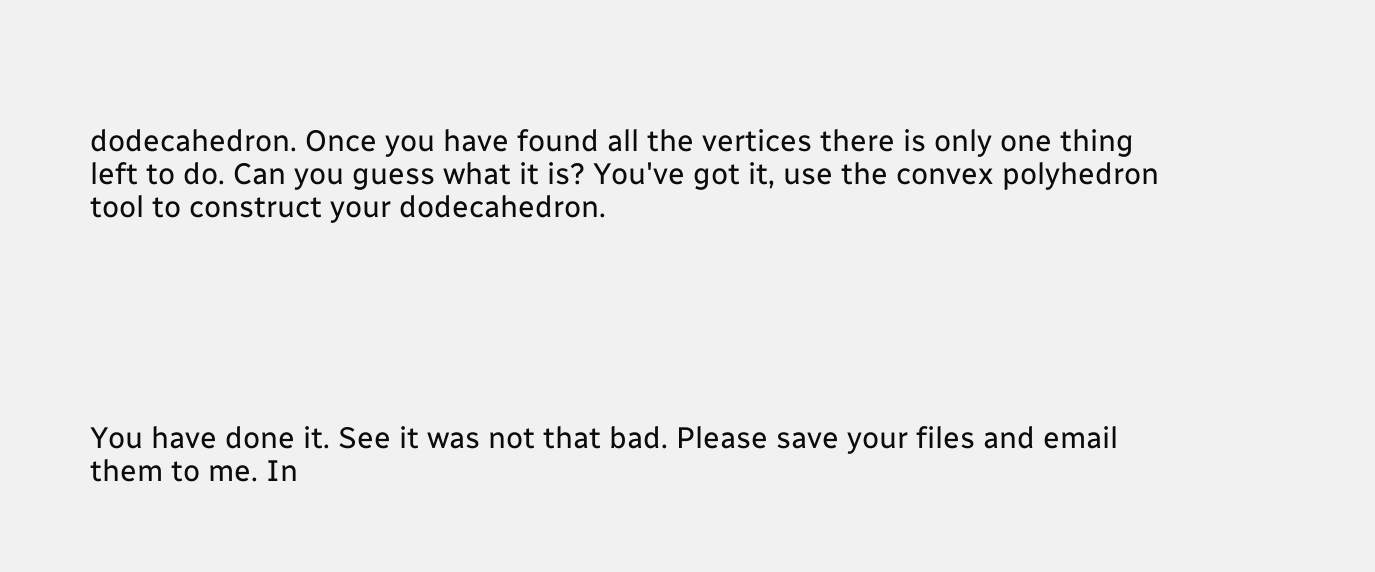dodecahedron. Once you have found all the vertices there is only one thing left to do. Can you guess what it is? You've got it, use the convex polyhedron tool to construct your dodecahedron.






You have done it. See it was not that bad. Please save your files and email them to me. In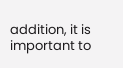addition, it is important to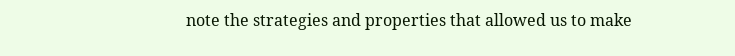note the strategies and properties that allowed us to make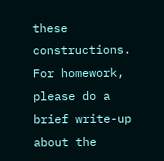these constructions. For homework, please do a brief write-up about the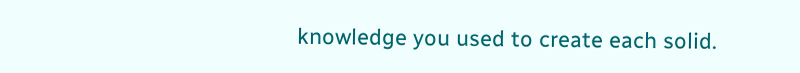knowledge you used to create each solid.